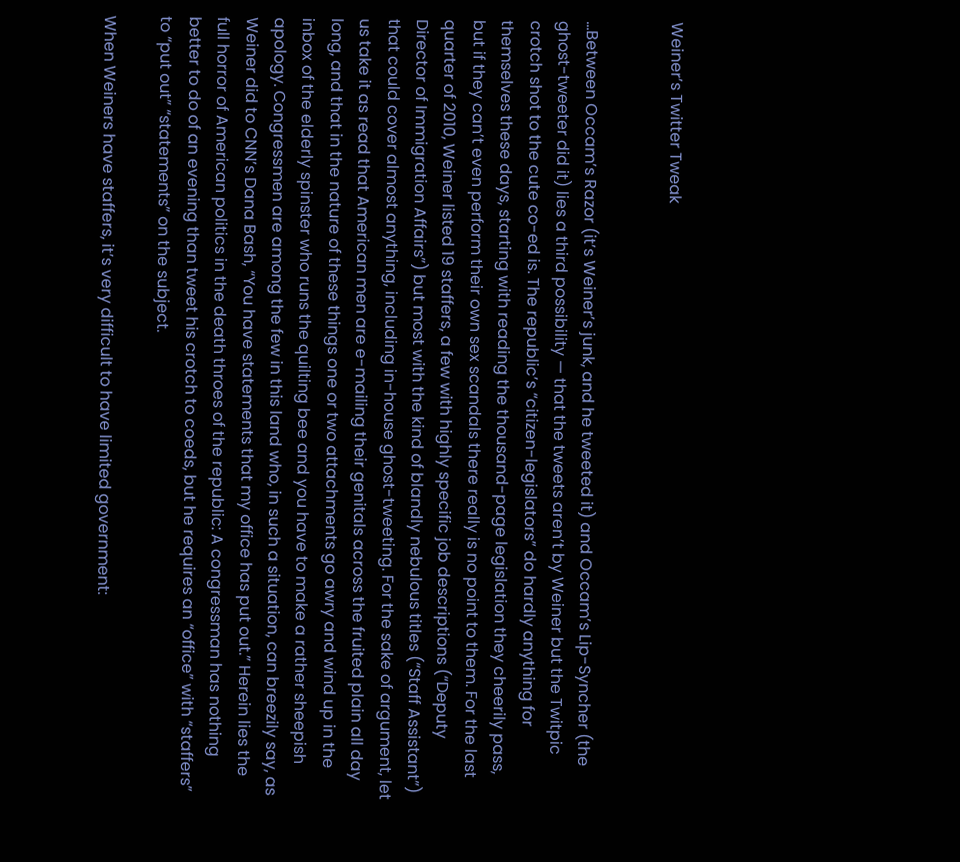Weiner’s Twitter Tweak


…Between Occam’s Razor (it’s Weiner’s junk, and he tweeted it) and Occam’s Lip-Syncher (the ghost-tweeter did it) lies a third possibility — that the tweets aren’t by Weiner but the Twitpic crotch shot to the cute co-ed is. The republic’s “citizen-legislators” do hardly anything for themselves these days, starting with reading the thousand-page legislation they cheerily pass, but if they can’t even perform their own sex scandals there really is no point to them. For the last quarter of 2010, Weiner listed 19 staffers, a few with highly specific job descriptions (“Deputy Director of Immigration Affairs”) but most with the kind of blandly nebulous titles (“Staff Assistant”) that could cover almost anything, including in-house ghost-tweeting. For the sake of argument, let us take it as read that American men are e-mailing their genitals across the fruited plain all day long, and that in the nature of these things one or two attachments go awry and wind up in the inbox of the elderly spinster who runs the quilting bee and you have to make a rather sheepish apology. Congressmen are among the few in this land who, in such a situation, can breezily say, as Weiner did to CNN’s Dana Bash, “You have statements that my office has put out.” Herein lies the full horror of American politics in the death throes of the republic: A congressman has nothing better to do of an evening than tweet his crotch to coeds, but he requires an “office” with “staffers” to “put out” “statements” on the subject.

When Weiners have staffers, it’s very difficult to have limited government: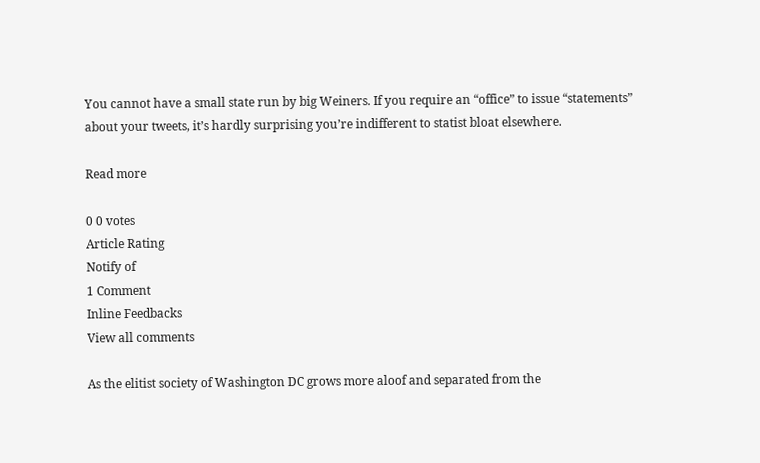You cannot have a small state run by big Weiners. If you require an “office” to issue “statements” about your tweets, it’s hardly surprising you’re indifferent to statist bloat elsewhere.

Read more

0 0 votes
Article Rating
Notify of
1 Comment
Inline Feedbacks
View all comments

As the elitist society of Washington DC grows more aloof and separated from the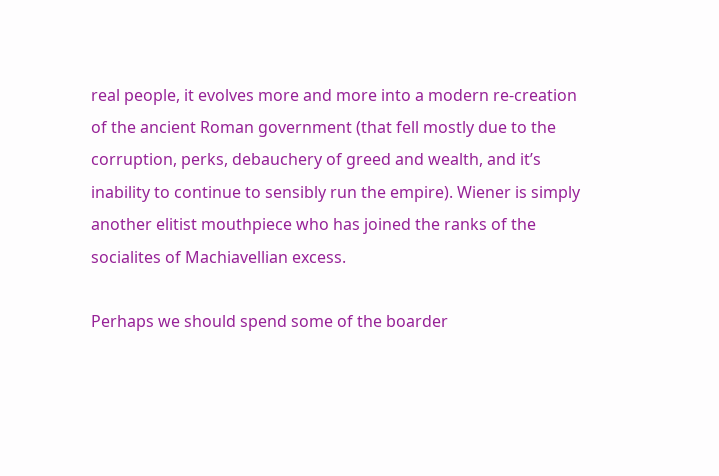real people, it evolves more and more into a modern re-creation of the ancient Roman government (that fell mostly due to the corruption, perks, debauchery of greed and wealth, and it’s inability to continue to sensibly run the empire). Wiener is simply another elitist mouthpiece who has joined the ranks of the socialites of Machiavellian excess.

Perhaps we should spend some of the boarder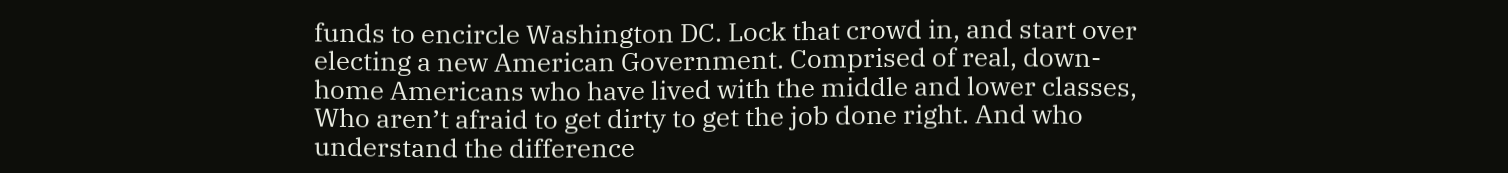funds to encircle Washington DC. Lock that crowd in, and start over electing a new American Government. Comprised of real, down-home Americans who have lived with the middle and lower classes, Who aren’t afraid to get dirty to get the job done right. And who understand the difference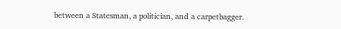between a Statesman, a politician, and a carpetbagger.